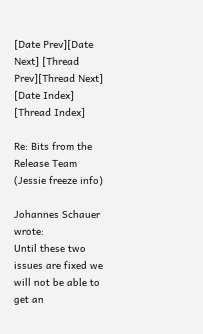[Date Prev][Date Next] [Thread Prev][Thread Next] [Date Index] [Thread Index]

Re: Bits from the Release Team (Jessie freeze info)

Johannes Schauer wrote:
Until these two issues are fixed we will not be able to get an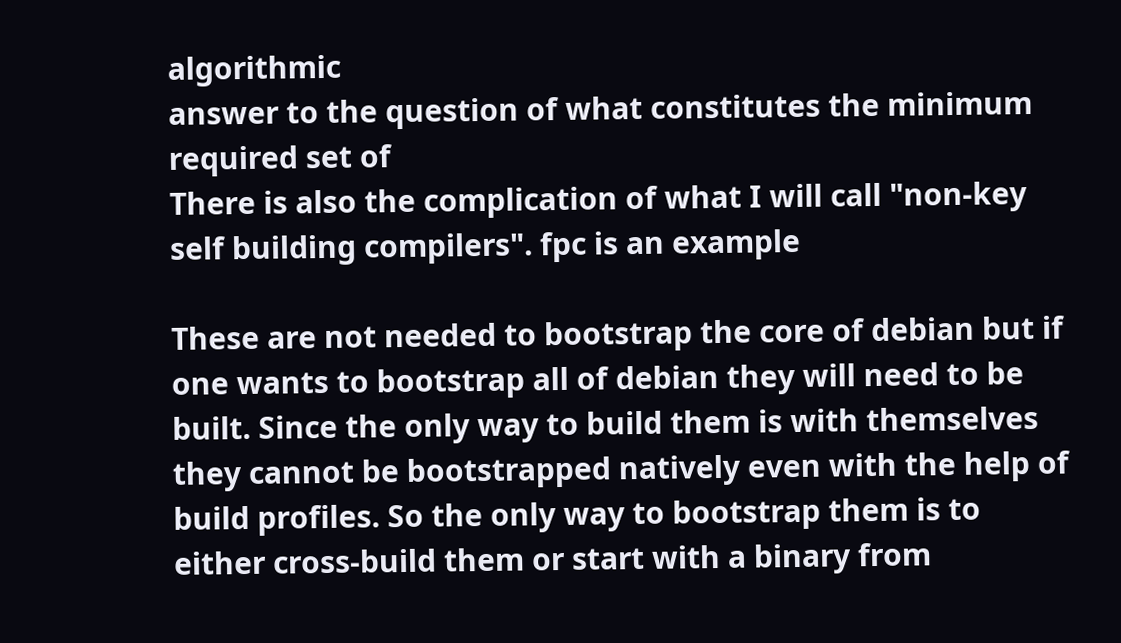algorithmic
answer to the question of what constitutes the minimum required set of
There is also the complication of what I will call "non-key self building compilers". fpc is an example

These are not needed to bootstrap the core of debian but if one wants to bootstrap all of debian they will need to be built. Since the only way to build them is with themselves they cannot be bootstrapped natively even with the help of build profiles. So the only way to bootstrap them is to either cross-build them or start with a binary from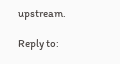upstream.

Reply to: